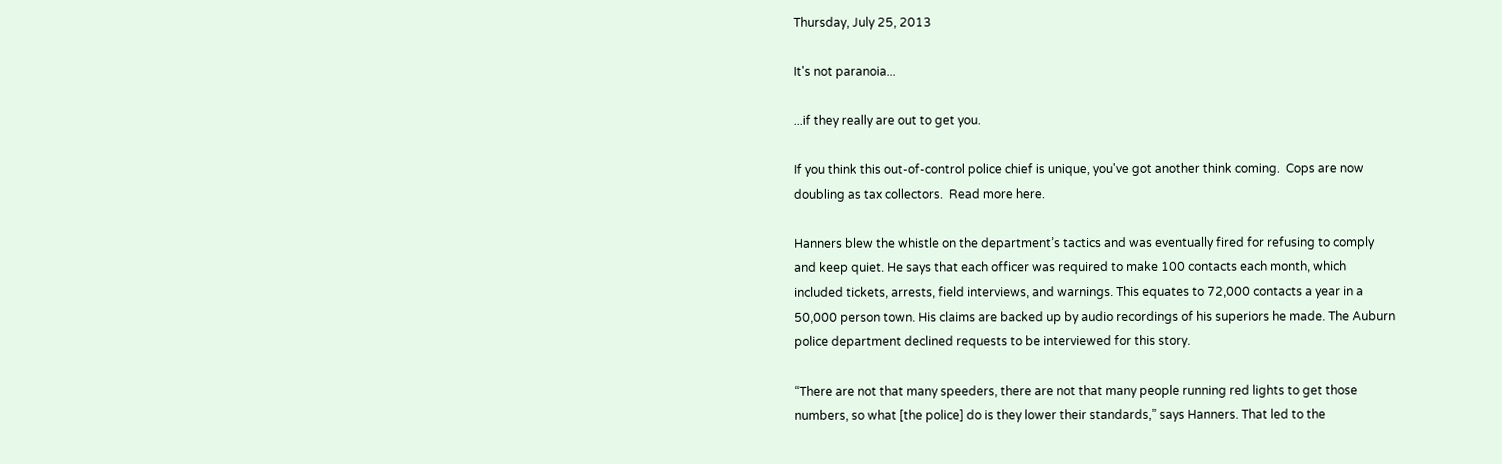Thursday, July 25, 2013

It's not paranoia...

...if they really are out to get you.

If you think this out-of-control police chief is unique, you've got another think coming.  Cops are now doubling as tax collectors.  Read more here.

Hanners blew the whistle on the department’s tactics and was eventually fired for refusing to comply and keep quiet. He says that each officer was required to make 100 contacts each month, which included tickets, arrests, field interviews, and warnings. This equates to 72,000 contacts a year in a 50,000 person town. His claims are backed up by audio recordings of his superiors he made. The Auburn police department declined requests to be interviewed for this story.

“There are not that many speeders, there are not that many people running red lights to get those numbers, so what [the police] do is they lower their standards,” says Hanners. That led to the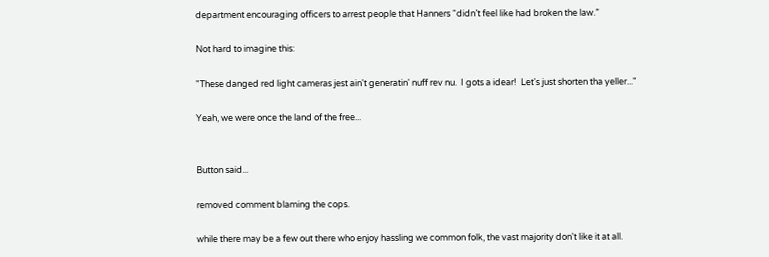department encouraging officers to arrest people that Hanners “didn’t feel like had broken the law.”

Not hard to imagine this:

"These danged red light cameras jest ain't generatin' nuff rev nu.  I gots a idear!  Let's just shorten tha yeller..."

Yeah, we were once the land of the free...


Button said...

removed comment blaming the cops.

while there may be a few out there who enjoy hassling we common folk, the vast majority don't like it at all.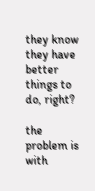they know they have better things to do, right?

the problem is with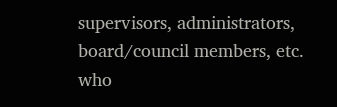supervisors, administrators, board/council members, etc. who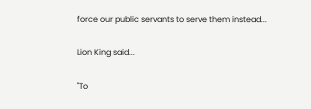force our public servants to serve them instead...

Lion King said...

"To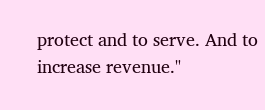protect and to serve. And to increase revenue."